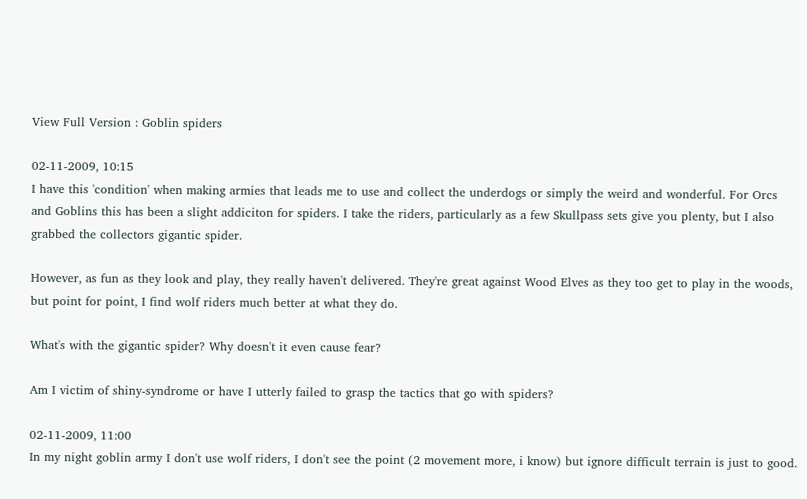View Full Version : Goblin spiders

02-11-2009, 10:15
I have this 'condition' when making armies that leads me to use and collect the underdogs or simply the weird and wonderful. For Orcs and Goblins this has been a slight addiciton for spiders. I take the riders, particularly as a few Skullpass sets give you plenty, but I also grabbed the collectors gigantic spider.

However, as fun as they look and play, they really haven't delivered. They're great against Wood Elves as they too get to play in the woods, but point for point, I find wolf riders much better at what they do.

What's with the gigantic spider? Why doesn't it even cause fear?

Am I victim of shiny-syndrome or have I utterly failed to grasp the tactics that go with spiders?

02-11-2009, 11:00
In my night goblin army I don't use wolf riders, I don't see the point (2 movement more, i know) but ignore difficult terrain is just to good.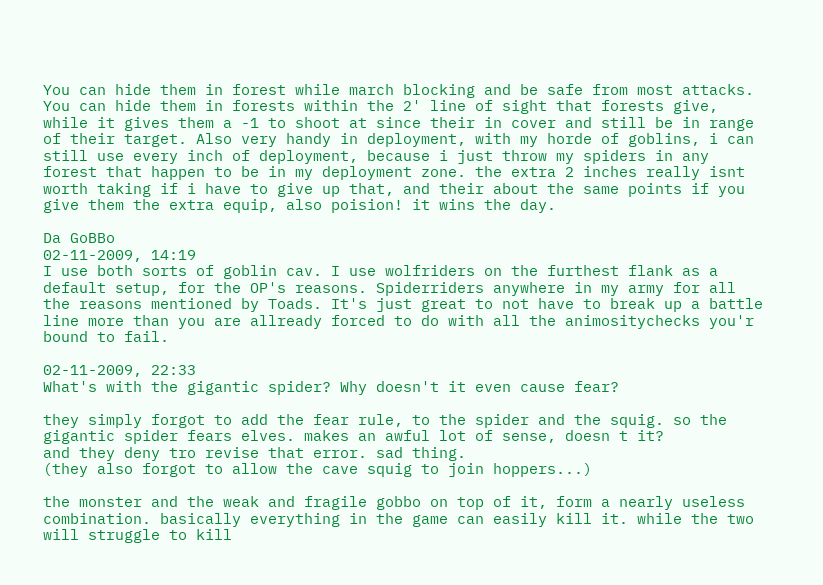You can hide them in forest while march blocking and be safe from most attacks. You can hide them in forests within the 2' line of sight that forests give, while it gives them a -1 to shoot at since their in cover and still be in range of their target. Also very handy in deployment, with my horde of goblins, i can still use every inch of deployment, because i just throw my spiders in any forest that happen to be in my deployment zone. the extra 2 inches really isnt worth taking if i have to give up that, and their about the same points if you give them the extra equip, also poision! it wins the day.

Da GoBBo
02-11-2009, 14:19
I use both sorts of goblin cav. I use wolfriders on the furthest flank as a default setup, for the OP's reasons. Spiderriders anywhere in my army for all the reasons mentioned by Toads. It's just great to not have to break up a battle line more than you are allready forced to do with all the animositychecks you'r bound to fail.

02-11-2009, 22:33
What's with the gigantic spider? Why doesn't it even cause fear?

they simply forgot to add the fear rule, to the spider and the squig. so the gigantic spider fears elves. makes an awful lot of sense, doesn t it?
and they deny tro revise that error. sad thing.
(they also forgot to allow the cave squig to join hoppers...)

the monster and the weak and fragile gobbo on top of it, form a nearly useless combination. basically everything in the game can easily kill it. while the two will struggle to kill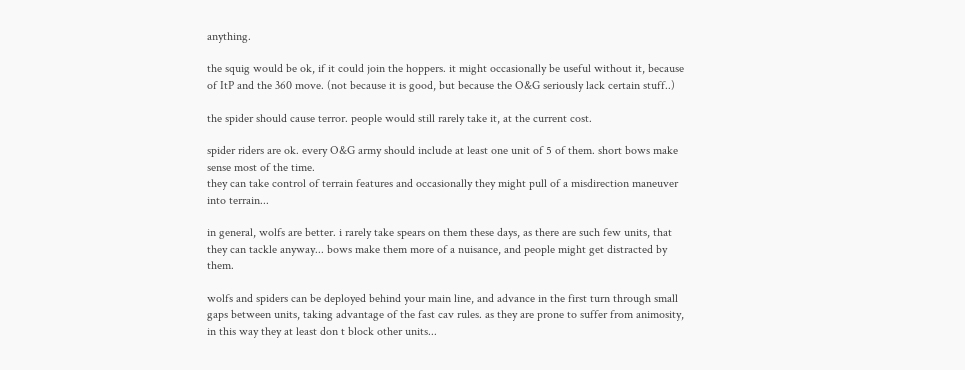anything.

the squig would be ok, if it could join the hoppers. it might occasionally be useful without it, because of ItP and the 360 move. (not because it is good, but because the O&G seriously lack certain stuff..)

the spider should cause terror. people would still rarely take it, at the current cost.

spider riders are ok. every O&G army should include at least one unit of 5 of them. short bows make sense most of the time.
they can take control of terrain features and occasionally they might pull of a misdirection maneuver into terrain...

in general, wolfs are better. i rarely take spears on them these days, as there are such few units, that they can tackle anyway... bows make them more of a nuisance, and people might get distracted by them.

wolfs and spiders can be deployed behind your main line, and advance in the first turn through small gaps between units, taking advantage of the fast cav rules. as they are prone to suffer from animosity, in this way they at least don t block other units...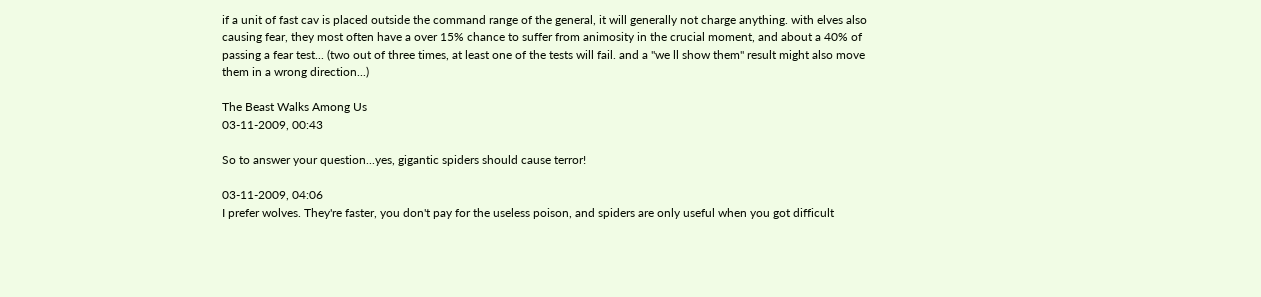if a unit of fast cav is placed outside the command range of the general, it will generally not charge anything. with elves also causing fear, they most often have a over 15% chance to suffer from animosity in the crucial moment, and about a 40% of passing a fear test... (two out of three times, at least one of the tests will fail. and a "we ll show them" result might also move them in a wrong direction...)

The Beast Walks Among Us
03-11-2009, 00:43

So to answer your question...yes, gigantic spiders should cause terror!

03-11-2009, 04:06
I prefer wolves. They're faster, you don't pay for the useless poison, and spiders are only useful when you got difficult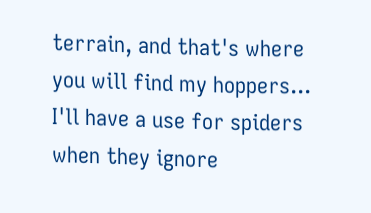terrain, and that's where you will find my hoppers... I'll have a use for spiders when they ignore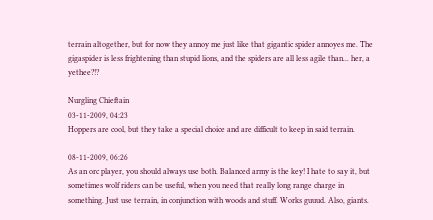terrain altogether, but for now they annoy me just like that gigantic spider annoyes me. The gigaspider is less frightening than stupid lions, and the spiders are all less agile than... her, a yethee?!?

Nurgling Chieftain
03-11-2009, 04:23
Hoppers are cool, but they take a special choice and are difficult to keep in said terrain.

08-11-2009, 06:26
As an orc player, you should always use both. Balanced army is the key! I hate to say it, but sometimes wolf riders can be useful, when you need that really long range charge in something. Just use terrain, in conjunction with woods and stuff. Works guuud. Also, giants.